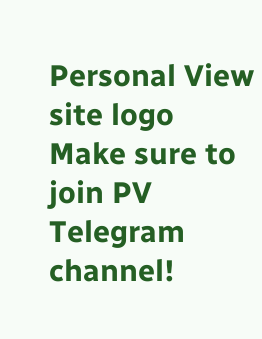Personal View site logo
Make sure to join PV Telegram channel!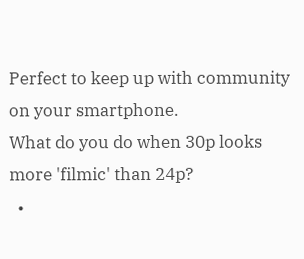Perfect to keep up with community on your smartphone.
What do you do when 30p looks more 'filmic' than 24p?
  •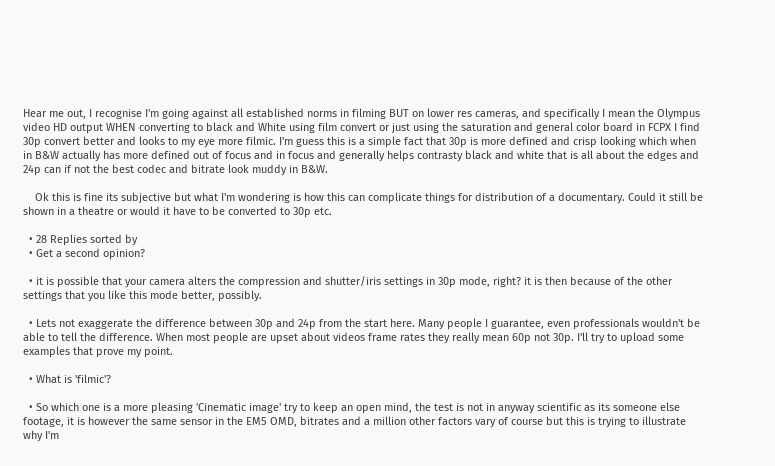Hear me out, I recognise I'm going against all established norms in filming BUT on lower res cameras, and specifically I mean the Olympus video HD output WHEN converting to black and White using film convert or just using the saturation and general color board in FCPX I find 30p convert better and looks to my eye more filmic. I'm guess this is a simple fact that 30p is more defined and crisp looking which when in B&W actually has more defined out of focus and in focus and generally helps contrasty black and white that is all about the edges and 24p can if not the best codec and bitrate look muddy in B&W.

    Ok this is fine its subjective but what I'm wondering is how this can complicate things for distribution of a documentary. Could it still be shown in a theatre or would it have to be converted to 30p etc.

  • 28 Replies sorted by
  • Get a second opinion?

  • it is possible that your camera alters the compression and shutter/iris settings in 30p mode, right? it is then because of the other settings that you like this mode better, possibly.

  • Lets not exaggerate the difference between 30p and 24p from the start here. Many people I guarantee, even professionals wouldn't be able to tell the difference. When most people are upset about videos frame rates they really mean 60p not 30p. I'll try to upload some examples that prove my point.

  • What is 'filmic'?

  • So which one is a more pleasing 'Cinematic image' try to keep an open mind, the test is not in anyway scientific as its someone else footage, it is however the same sensor in the EM5 OMD, bitrates and a million other factors vary of course but this is trying to illustrate why I'm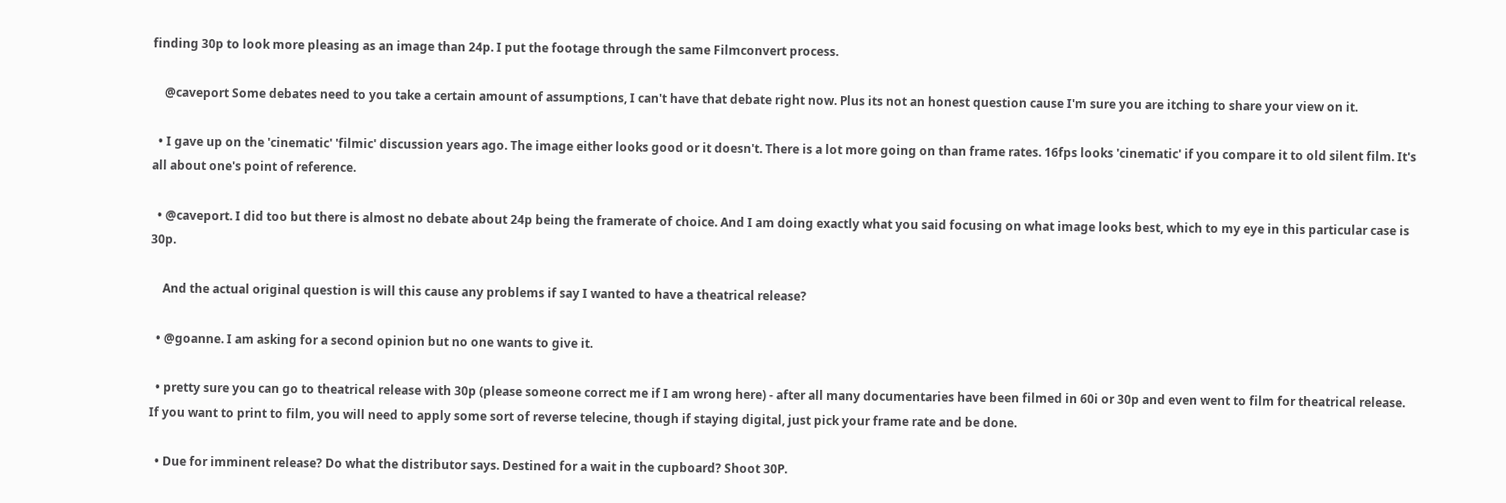finding 30p to look more pleasing as an image than 24p. I put the footage through the same Filmconvert process.

    @caveport Some debates need to you take a certain amount of assumptions, I can't have that debate right now. Plus its not an honest question cause I'm sure you are itching to share your view on it.

  • I gave up on the 'cinematic' 'filmic' discussion years ago. The image either looks good or it doesn't. There is a lot more going on than frame rates. 16fps looks 'cinematic' if you compare it to old silent film. It's all about one's point of reference.

  • @caveport. I did too but there is almost no debate about 24p being the framerate of choice. And I am doing exactly what you said focusing on what image looks best, which to my eye in this particular case is 30p.

    And the actual original question is will this cause any problems if say I wanted to have a theatrical release?

  • @goanne. I am asking for a second opinion but no one wants to give it.

  • pretty sure you can go to theatrical release with 30p (please someone correct me if I am wrong here) - after all many documentaries have been filmed in 60i or 30p and even went to film for theatrical release. If you want to print to film, you will need to apply some sort of reverse telecine, though if staying digital, just pick your frame rate and be done.

  • Due for imminent release? Do what the distributor says. Destined for a wait in the cupboard? Shoot 30P.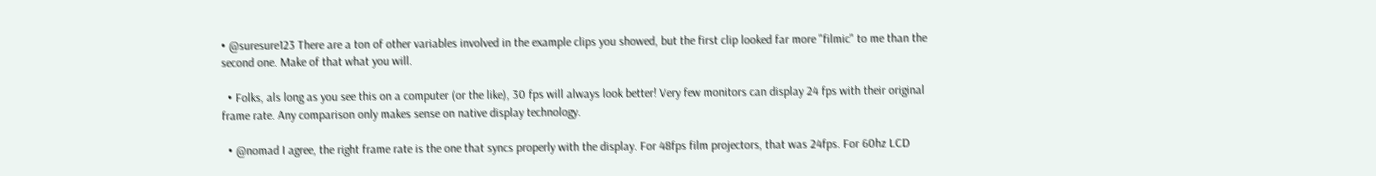• @suresure123 There are a ton of other variables involved in the example clips you showed, but the first clip looked far more "filmic" to me than the second one. Make of that what you will.

  • Folks, als long as you see this on a computer (or the like), 30 fps will always look better! Very few monitors can display 24 fps with their original frame rate. Any comparison only makes sense on native display technology.

  • @nomad I agree, the right frame rate is the one that syncs properly with the display. For 48fps film projectors, that was 24fps. For 60hz LCD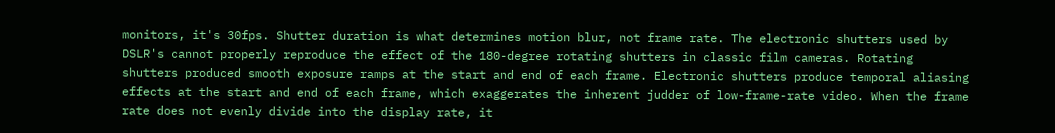monitors, it's 30fps. Shutter duration is what determines motion blur, not frame rate. The electronic shutters used by DSLR's cannot properly reproduce the effect of the 180-degree rotating shutters in classic film cameras. Rotating shutters produced smooth exposure ramps at the start and end of each frame. Electronic shutters produce temporal aliasing effects at the start and end of each frame, which exaggerates the inherent judder of low-frame-rate video. When the frame rate does not evenly divide into the display rate, it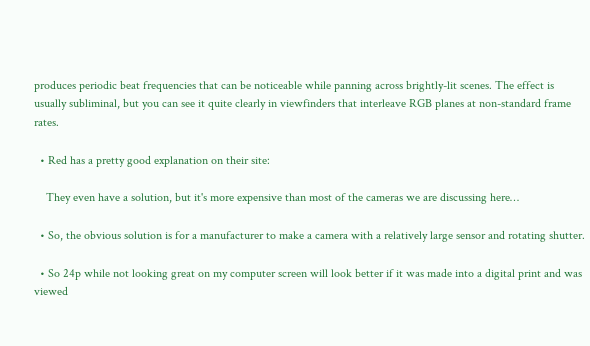produces periodic beat frequencies that can be noticeable while panning across brightly-lit scenes. The effect is usually subliminal, but you can see it quite clearly in viewfinders that interleave RGB planes at non-standard frame rates.

  • Red has a pretty good explanation on their site:

    They even have a solution, but it's more expensive than most of the cameras we are discussing here…

  • So, the obvious solution is for a manufacturer to make a camera with a relatively large sensor and rotating shutter.

  • So 24p while not looking great on my computer screen will look better if it was made into a digital print and was viewed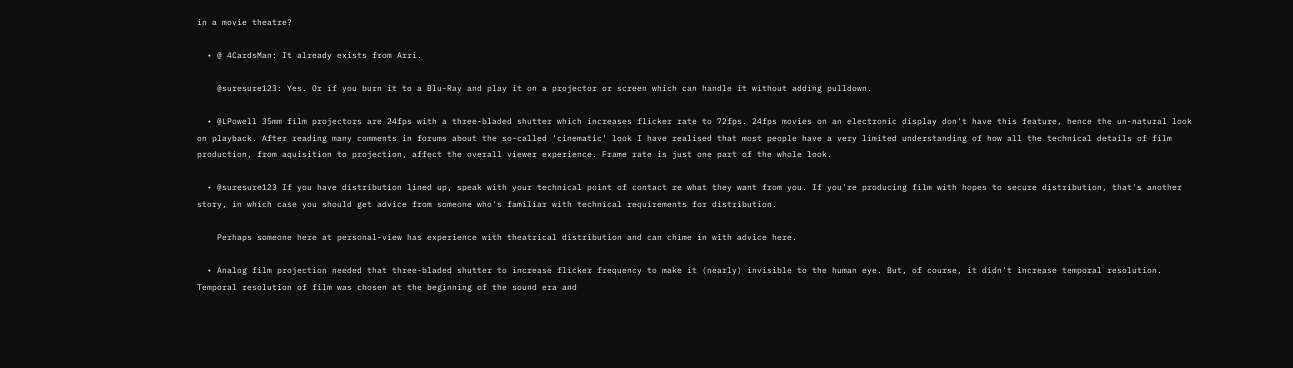in a movie theatre?

  • @ 4CardsMan: It already exists from Arri.

    @suresure123: Yes. Or if you burn it to a Blu-Ray and play it on a projector or screen which can handle it without adding pulldown.

  • @LPowell 35mm film projectors are 24fps with a three-bladed shutter which increases flicker rate to 72fps. 24fps movies on an electronic display don't have this feature, hence the un-natural look on playback. After reading many comments in forums about the so-called 'cinematic' look I have realised that most people have a very limited understanding of how all the technical details of film production, from aquisition to projection, affect the overall viewer experience. Frame rate is just one part of the whole look.

  • @suresure123 If you have distribution lined up, speak with your technical point of contact re what they want from you. If you're producing film with hopes to secure distribution, that's another story, in which case you should get advice from someone who's familiar with technical requirements for distribution.

    Perhaps someone here at personal-view has experience with theatrical distribution and can chime in with advice here.

  • Analog film projection needed that three-bladed shutter to increase flicker frequency to make it (nearly) invisible to the human eye. But, of course, it didn't increase temporal resolution. Temporal resolution of film was chosen at the beginning of the sound era and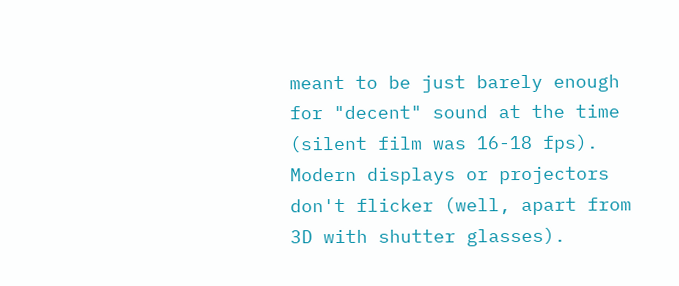meant to be just barely enough for "decent" sound at the time (silent film was 16-18 fps). Modern displays or projectors don't flicker (well, apart from 3D with shutter glasses).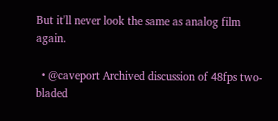But it'll never look the same as analog film again.

  • @caveport Archived discussion of 48fps two-bladed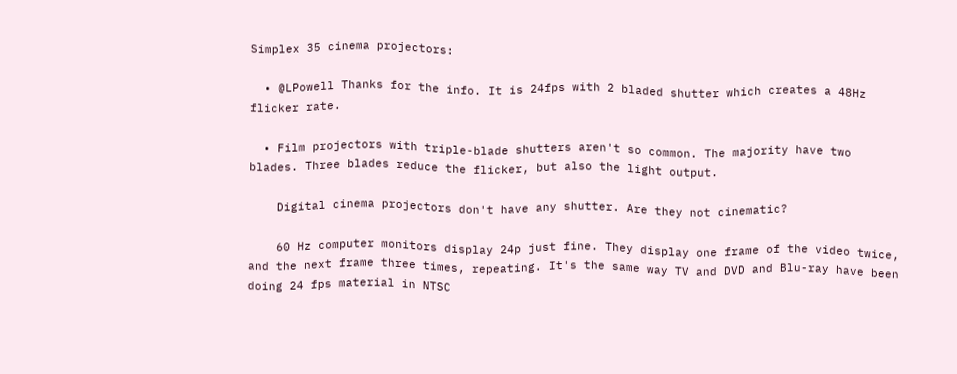Simplex 35 cinema projectors:

  • @LPowell Thanks for the info. It is 24fps with 2 bladed shutter which creates a 48Hz flicker rate.

  • Film projectors with triple-blade shutters aren't so common. The majority have two blades. Three blades reduce the flicker, but also the light output.

    Digital cinema projectors don't have any shutter. Are they not cinematic?

    60 Hz computer monitors display 24p just fine. They display one frame of the video twice, and the next frame three times, repeating. It's the same way TV and DVD and Blu-ray have been doing 24 fps material in NTSC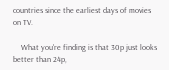countries since the earliest days of movies on TV.

    What you're finding is that 30p just looks better than 24p,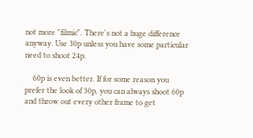not more "filmic". There's not a huge difference anyway. Use 30p unless you have some particular need to shoot 24p.

    60p is even better. If for some reason you prefer the look of 30p, you can always shoot 60p and throw out every other frame to get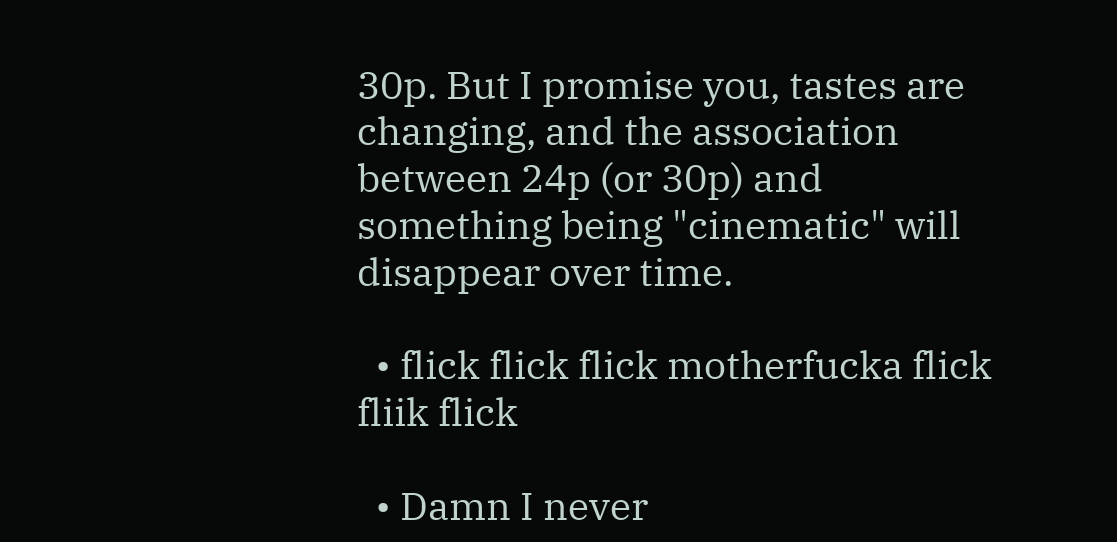30p. But I promise you, tastes are changing, and the association between 24p (or 30p) and something being "cinematic" will disappear over time.

  • flick flick flick motherfucka flick fliik flick

  • Damn I never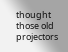thought those old projectors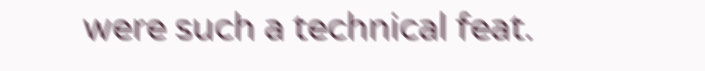were such a technical feat.